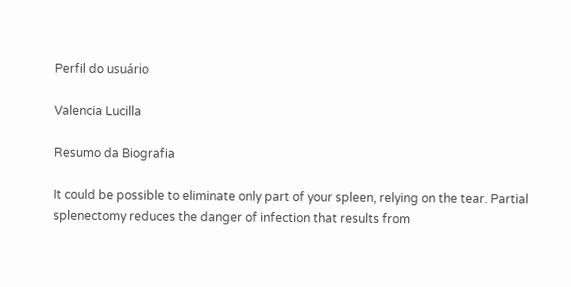Perfil do usuário

Valencia Lucilla

Resumo da Biografia

It could be possible to eliminate only part of your spleen, relying on the tear. Partial splenectomy reduces the danger of infection that results from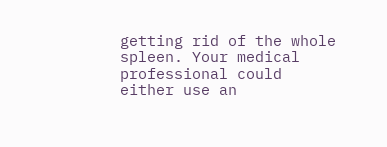getting rid of the whole spleen. Your medical professional could either use an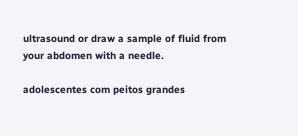ultrasound or draw a sample of fluid from your abdomen with a needle.

adolescentes com peitos grandes